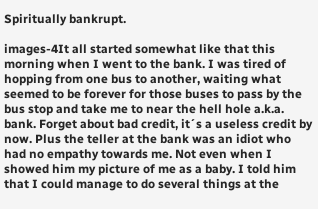Spiritually bankrupt.

images-4It all started somewhat like that this morning when I went to the bank. I was tired of hopping from one bus to another, waiting what seemed to be forever for those buses to pass by the bus stop and take me to near the hell hole a.k.a. bank. Forget about bad credit, it´s a useless credit by now. Plus the teller at the bank was an idiot who had no empathy towards me. Not even when I showed him my picture of me as a baby. I told him that I could manage to do several things at the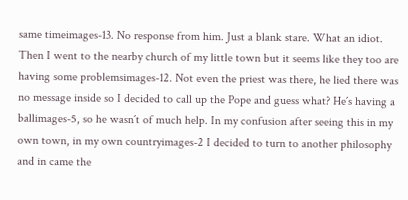same timeimages-13. No response from him. Just a blank stare. What an idiot. Then I went to the nearby church of my little town but it seems like they too are having some problemsimages-12. Not even the priest was there, he lied there was no message inside so I decided to call up the Pope and guess what? He´s having a ballimages-5, so he wasn´t of much help. In my confusion after seeing this in my own town, in my own countryimages-2 I decided to turn to another philosophy  and in came the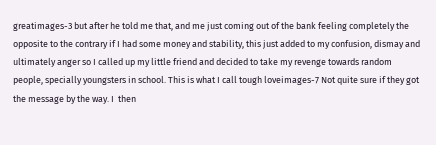greatimages-3 but after he told me that, and me just coming out of the bank feeling completely the opposite to the contrary if I had some money and stability, this just added to my confusion, dismay and ultimately anger so I called up my little friend and decided to take my revenge towards random people, specially youngsters in school. This is what I call tough loveimages-7 Not quite sure if they got the message by the way. I  then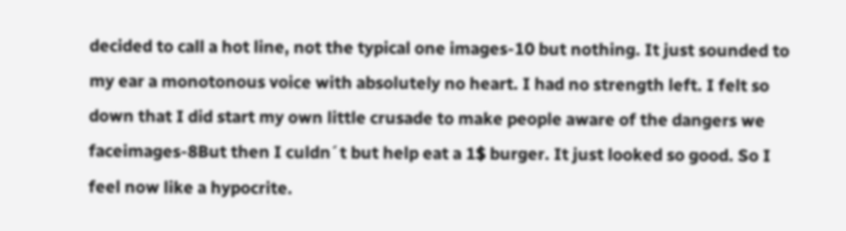decided to call a hot line, not the typical one images-10 but nothing. It just sounded to my ear a monotonous voice with absolutely no heart. I had no strength left. I felt so down that I did start my own little crusade to make people aware of the dangers we faceimages-8But then I culdn´t but help eat a 1$ burger. It just looked so good. So I feel now like a hypocrite.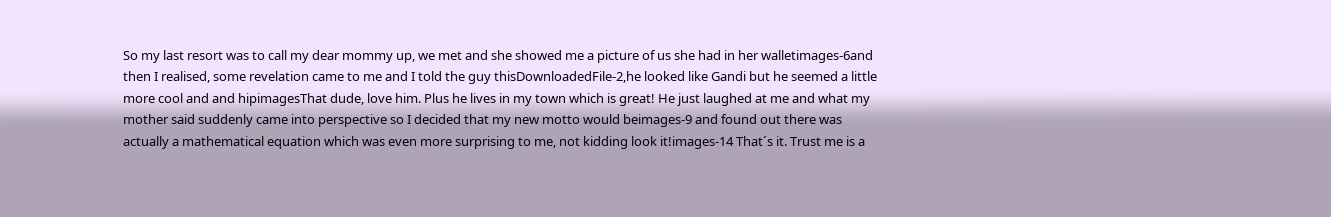So my last resort was to call my dear mommy up, we met and she showed me a picture of us she had in her walletimages-6and then I realised, some revelation came to me and I told the guy thisDownloadedFile-2,he looked like Gandi but he seemed a little more cool and and hipimagesThat dude, love him. Plus he lives in my town which is great! He just laughed at me and what my mother said suddenly came into perspective so I decided that my new motto would beimages-9 and found out there was actually a mathematical equation which was even more surprising to me, not kidding look it!images-14 That´s it. Trust me is a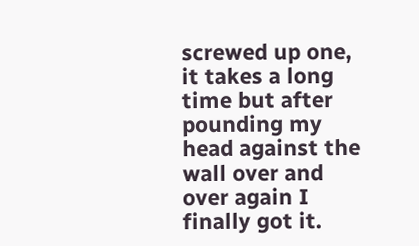screwed up one, it takes a long time but after pounding my head against the wall over and over again I finally got it.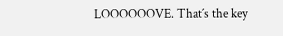LOOOOOOVE. That´s the key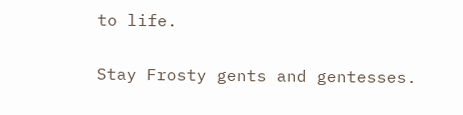to life.

Stay Frosty gents and gentesses.